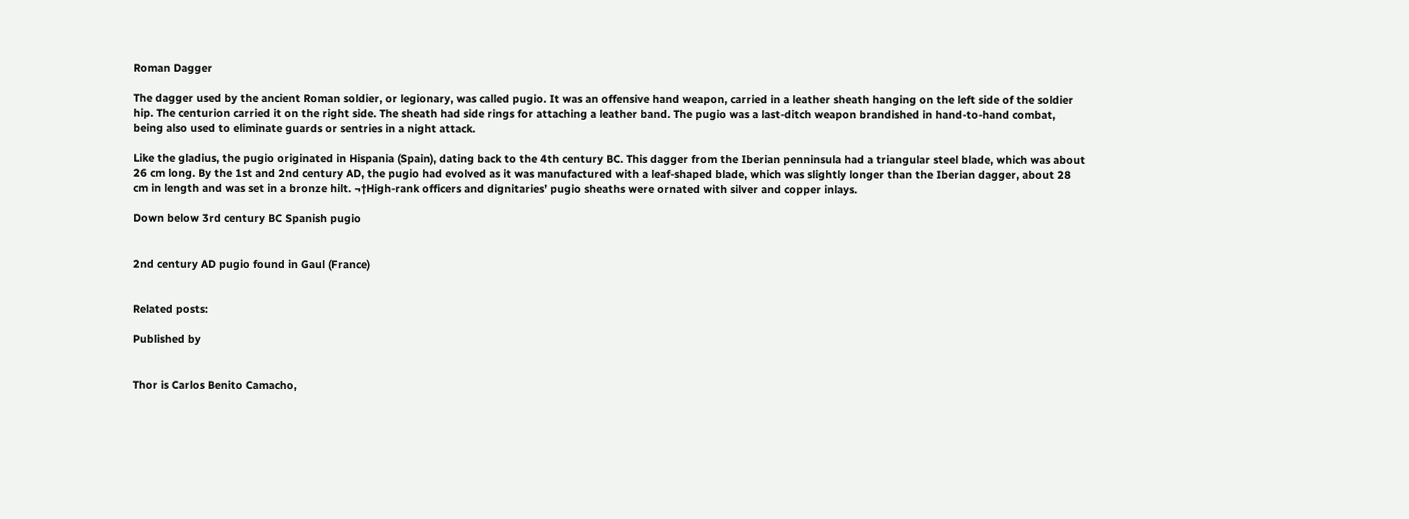Roman Dagger

The dagger used by the ancient Roman soldier, or legionary, was called pugio. It was an offensive hand weapon, carried in a leather sheath hanging on the left side of the soldier hip. The centurion carried it on the right side. The sheath had side rings for attaching a leather band. The pugio was a last-ditch weapon brandished in hand-to-hand combat, being also used to eliminate guards or sentries in a night attack.

Like the gladius, the pugio originated in Hispania (Spain), dating back to the 4th century BC. This dagger from the Iberian penninsula had a triangular steel blade, which was about 26 cm long. By the 1st and 2nd century AD, the pugio had evolved as it was manufactured with a leaf-shaped blade, which was slightly longer than the Iberian dagger, about 28 cm in length and was set in a bronze hilt. ¬†High-rank officers and dignitaries’ pugio sheaths were ornated with silver and copper inlays.

Down below 3rd century BC Spanish pugio


2nd century AD pugio found in Gaul (France)


Related posts:

Published by


Thor is Carlos Benito Camacho,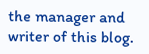the manager and writer of this blog.